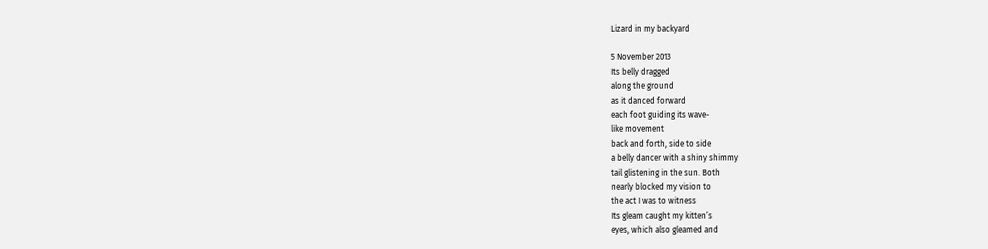Lizard in my backyard

5 November 2013
Its belly dragged
along the ground
as it danced forward
each foot guiding its wave-
like movement
back and forth, side to side
a belly dancer with a shiny shimmy
tail glistening in the sun. Both
nearly blocked my vision to
the act I was to witness
Its gleam caught my kitten’s
eyes, which also gleamed and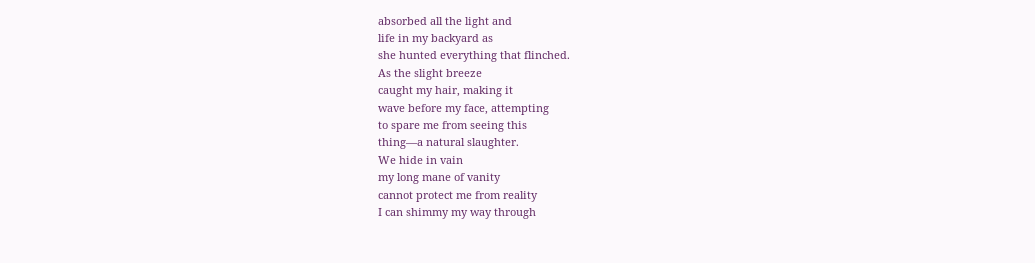absorbed all the light and
life in my backyard as
she hunted everything that flinched.
As the slight breeze
caught my hair, making it
wave before my face, attempting
to spare me from seeing this
thing—a natural slaughter.
We hide in vain
my long mane of vanity
cannot protect me from reality
I can shimmy my way through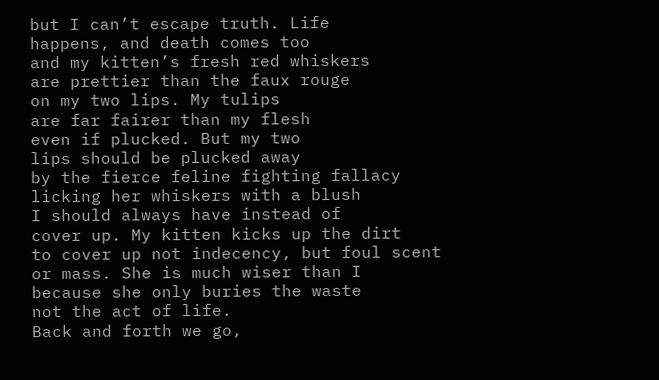but I can’t escape truth. Life
happens, and death comes too
and my kitten’s fresh red whiskers
are prettier than the faux rouge
on my two lips. My tulips
are far fairer than my flesh
even if plucked. But my two
lips should be plucked away
by the fierce feline fighting fallacy
licking her whiskers with a blush
I should always have instead of
cover up. My kitten kicks up the dirt
to cover up not indecency, but foul scent
or mass. She is much wiser than I
because she only buries the waste
not the act of life.
Back and forth we go,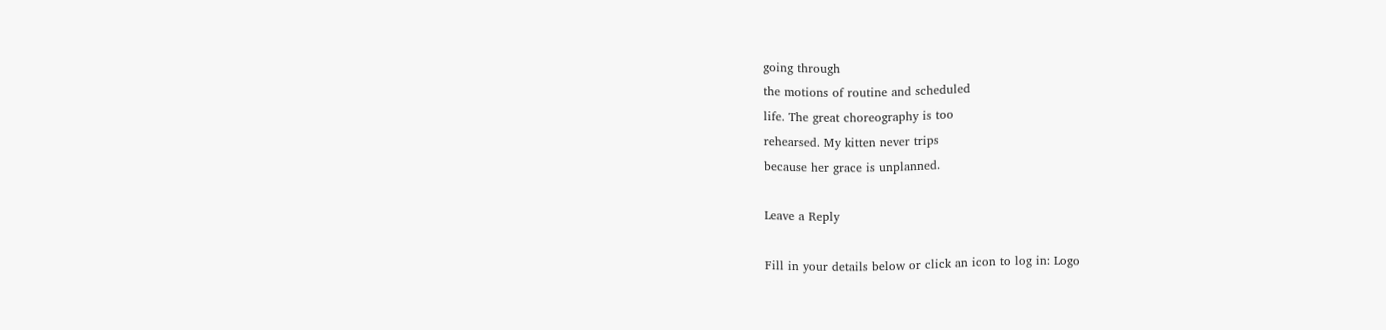going through
the motions of routine and scheduled
life. The great choreography is too
rehearsed. My kitten never trips
because her grace is unplanned.

Leave a Reply

Fill in your details below or click an icon to log in: Logo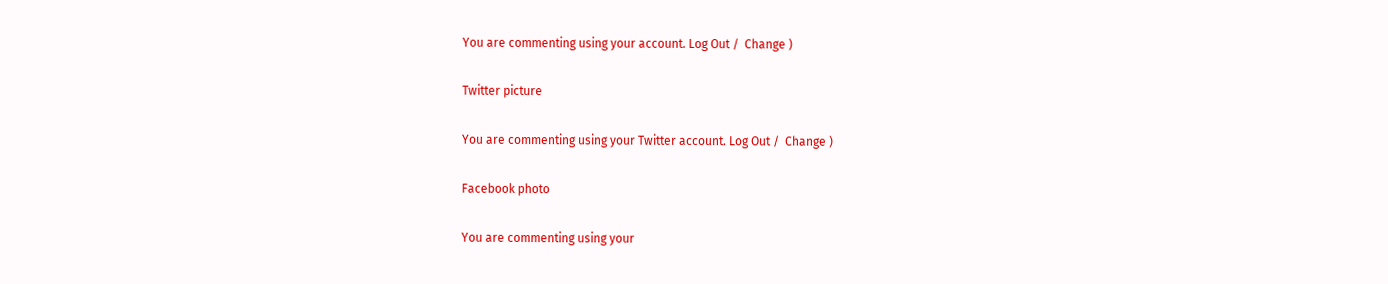You are commenting using your account. Log Out /  Change )

Twitter picture

You are commenting using your Twitter account. Log Out /  Change )

Facebook photo

You are commenting using your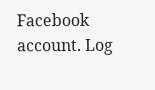Facebook account. Log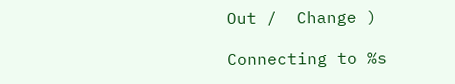Out /  Change )

Connecting to %s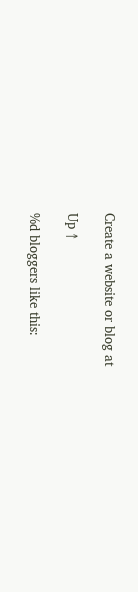Create a website or blog at

Up ↑

%d bloggers like this: